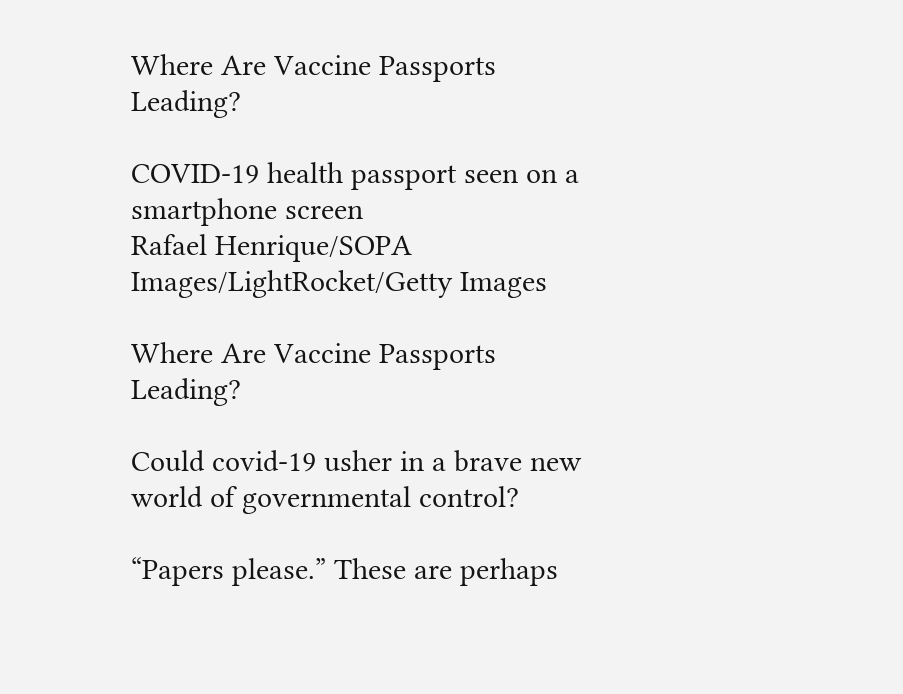Where Are Vaccine Passports Leading?

COVID-19 health passport seen on a smartphone screen
Rafael Henrique/SOPA Images/LightRocket/Getty Images

Where Are Vaccine Passports Leading?

Could covid-19 usher in a brave new world of governmental control?

“Papers please.” These are perhaps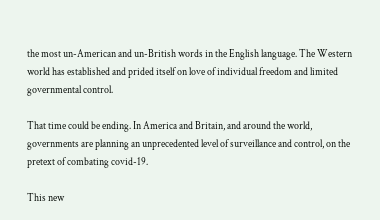the most un-American and un-British words in the English language. The Western world has established and prided itself on love of individual freedom and limited governmental control.

That time could be ending. In America and Britain, and around the world, governments are planning an unprecedented level of surveillance and control, on the pretext of combating covid-19.

This new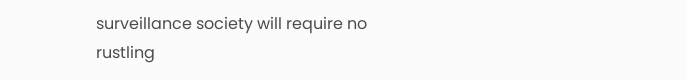surveillance society will require no rustling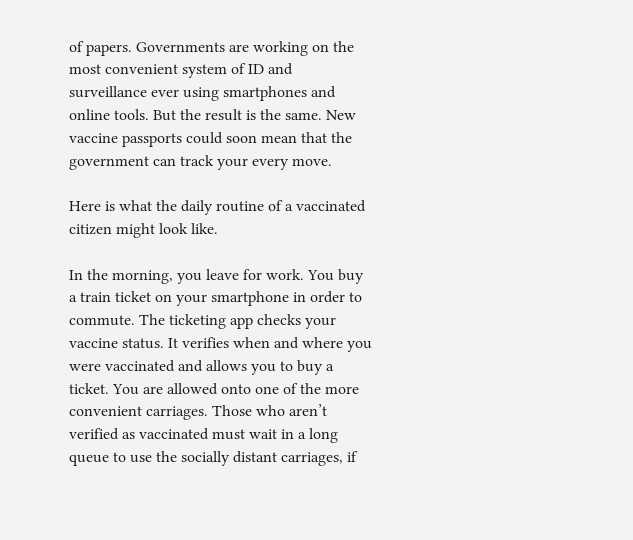of papers. Governments are working on the most convenient system of ID and surveillance ever using smartphones and online tools. But the result is the same. New vaccine passports could soon mean that the government can track your every move.

Here is what the daily routine of a vaccinated citizen might look like.

In the morning, you leave for work. You buy a train ticket on your smartphone in order to commute. The ticketing app checks your vaccine status. It verifies when and where you were vaccinated and allows you to buy a ticket. You are allowed onto one of the more convenient carriages. Those who aren’t verified as vaccinated must wait in a long queue to use the socially distant carriages, if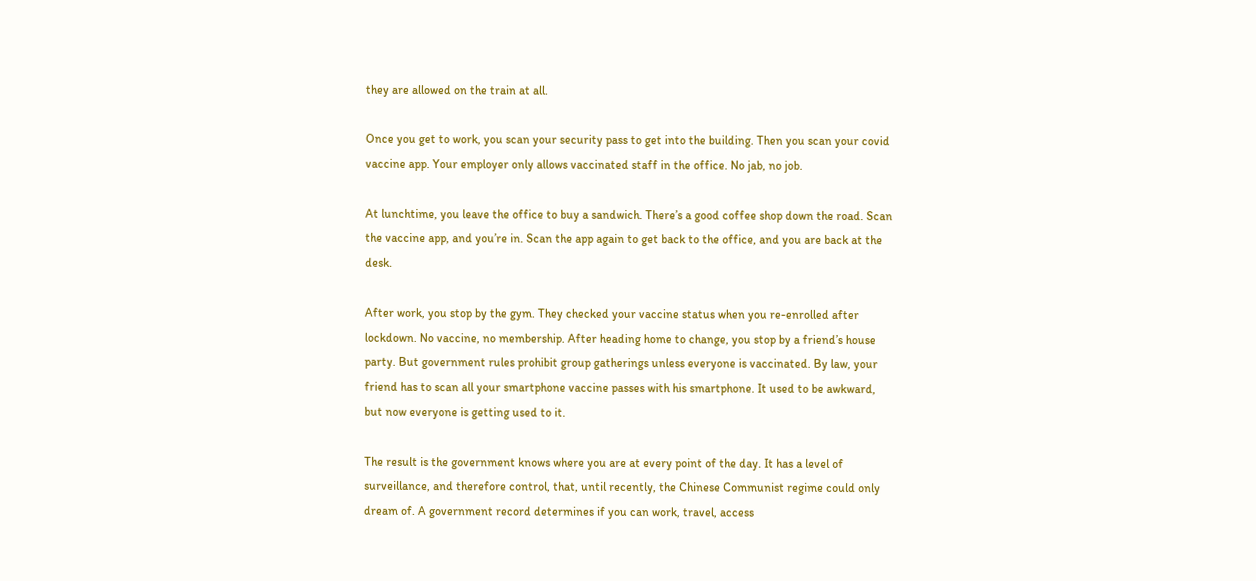they are allowed on the train at all.

Once you get to work, you scan your security pass to get into the building. Then you scan your covid vaccine app. Your employer only allows vaccinated staff in the office. No jab, no job.

At lunchtime, you leave the office to buy a sandwich. There’s a good coffee shop down the road. Scan the vaccine app, and you’re in. Scan the app again to get back to the office, and you are back at the desk.

After work, you stop by the gym. They checked your vaccine status when you re-enrolled after lockdown. No vaccine, no membership. After heading home to change, you stop by a friend’s house party. But government rules prohibit group gatherings unless everyone is vaccinated. By law, your friend has to scan all your smartphone vaccine passes with his smartphone. It used to be awkward, but now everyone is getting used to it.

The result is the government knows where you are at every point of the day. It has a level of surveillance, and therefore control, that, until recently, the Chinese Communist regime could only dream of. A government record determines if you can work, travel, access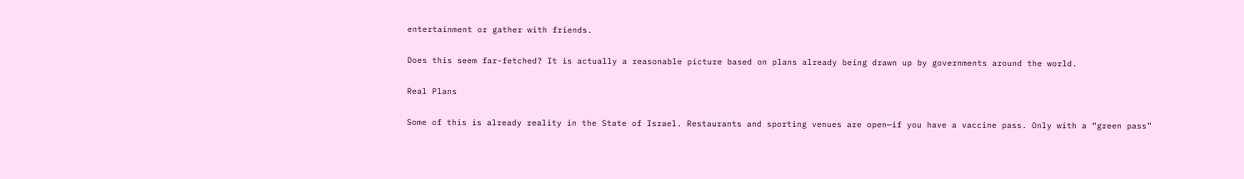entertainment or gather with friends.

Does this seem far-fetched? It is actually a reasonable picture based on plans already being drawn up by governments around the world.

Real Plans

Some of this is already reality in the State of Israel. Restaurants and sporting venues are open—if you have a vaccine pass. Only with a “green pass”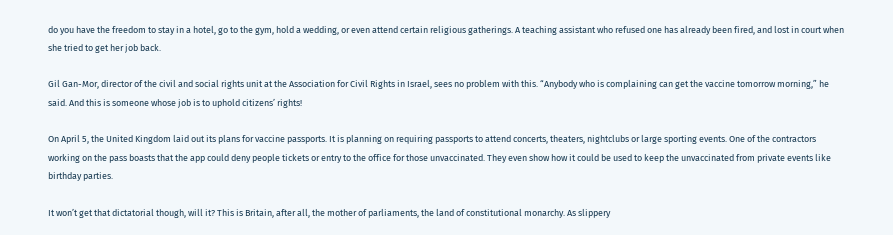do you have the freedom to stay in a hotel, go to the gym, hold a wedding, or even attend certain religious gatherings. A teaching assistant who refused one has already been fired, and lost in court when she tried to get her job back.

Gil Gan-Mor, director of the civil and social rights unit at the Association for Civil Rights in Israel, sees no problem with this. “Anybody who is complaining can get the vaccine tomorrow morning,” he said. And this is someone whose job is to uphold citizens’ rights!

On April 5, the United Kingdom laid out its plans for vaccine passports. It is planning on requiring passports to attend concerts, theaters, nightclubs or large sporting events. One of the contractors working on the pass boasts that the app could deny people tickets or entry to the office for those unvaccinated. They even show how it could be used to keep the unvaccinated from private events like birthday parties.

It won’t get that dictatorial though, will it? This is Britain, after all, the mother of parliaments, the land of constitutional monarchy. As slippery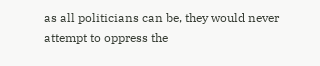as all politicians can be, they would never attempt to oppress the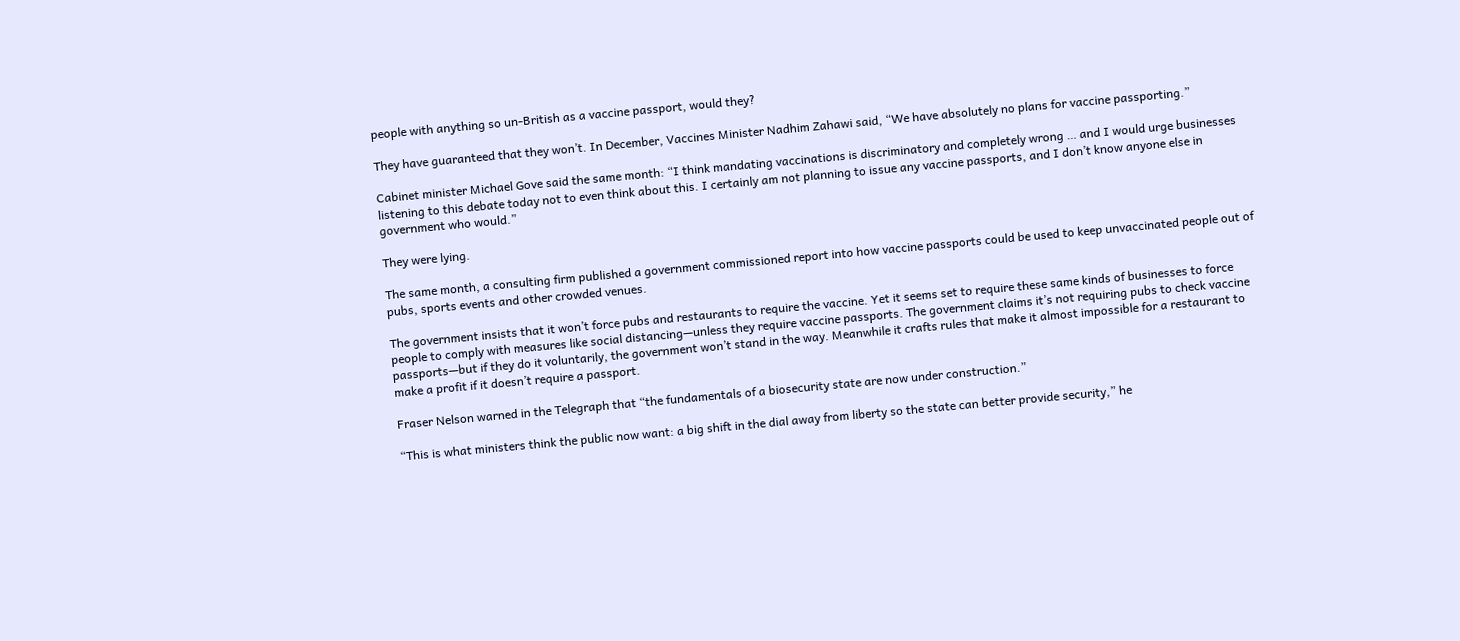people with anything so un-British as a vaccine passport, would they?

They have guaranteed that they won’t. In December, Vaccines Minister Nadhim Zahawi said, “We have absolutely no plans for vaccine passporting.”

Cabinet minister Michael Gove said the same month: “I think mandating vaccinations is discriminatory and completely wrong … and I would urge businesses listening to this debate today not to even think about this. I certainly am not planning to issue any vaccine passports, and I don’t know anyone else in government who would.”

They were lying.

The same month, a consulting firm published a government commissioned report into how vaccine passports could be used to keep unvaccinated people out of pubs, sports events and other crowded venues.

The government insists that it won’t force pubs and restaurants to require the vaccine. Yet it seems set to require these same kinds of businesses to force people to comply with measures like social distancing—unless they require vaccine passports. The government claims it’s not requiring pubs to check vaccine passports—but if they do it voluntarily, the government won’t stand in the way. Meanwhile it crafts rules that make it almost impossible for a restaurant to make a profit if it doesn’t require a passport.

Fraser Nelson warned in the Telegraph that “the fundamentals of a biosecurity state are now under construction.”

“This is what ministers think the public now want: a big shift in the dial away from liberty so the state can better provide security,” he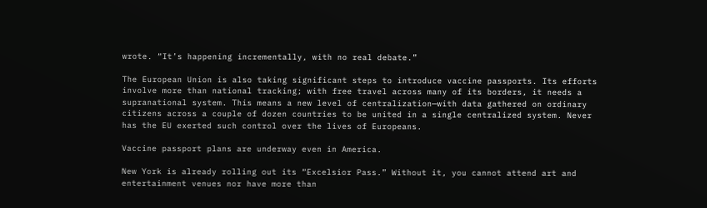wrote. “It’s happening incrementally, with no real debate.”

The European Union is also taking significant steps to introduce vaccine passports. Its efforts involve more than national tracking; with free travel across many of its borders, it needs a supranational system. This means a new level of centralization—with data gathered on ordinary citizens across a couple of dozen countries to be united in a single centralized system. Never has the EU exerted such control over the lives of Europeans.

Vaccine passport plans are underway even in America.

New York is already rolling out its “Excelsior Pass.” Without it, you cannot attend art and entertainment venues nor have more than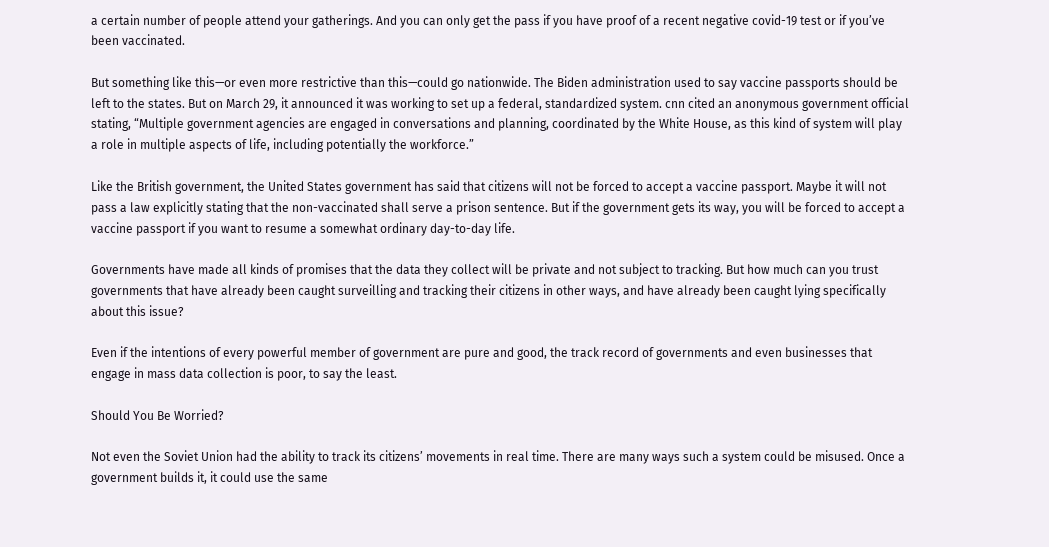a certain number of people attend your gatherings. And you can only get the pass if you have proof of a recent negative covid-19 test or if you’ve been vaccinated.

But something like this—or even more restrictive than this—could go nationwide. The Biden administration used to say vaccine passports should be left to the states. But on March 29, it announced it was working to set up a federal, standardized system. cnn cited an anonymous government official stating, “Multiple government agencies are engaged in conversations and planning, coordinated by the White House, as this kind of system will play a role in multiple aspects of life, including potentially the workforce.”

Like the British government, the United States government has said that citizens will not be forced to accept a vaccine passport. Maybe it will not pass a law explicitly stating that the non-vaccinated shall serve a prison sentence. But if the government gets its way, you will be forced to accept a vaccine passport if you want to resume a somewhat ordinary day-to-day life.

Governments have made all kinds of promises that the data they collect will be private and not subject to tracking. But how much can you trust governments that have already been caught surveilling and tracking their citizens in other ways, and have already been caught lying specifically about this issue?

Even if the intentions of every powerful member of government are pure and good, the track record of governments and even businesses that engage in mass data collection is poor, to say the least.

Should You Be Worried?

Not even the Soviet Union had the ability to track its citizens’ movements in real time. There are many ways such a system could be misused. Once a government builds it, it could use the same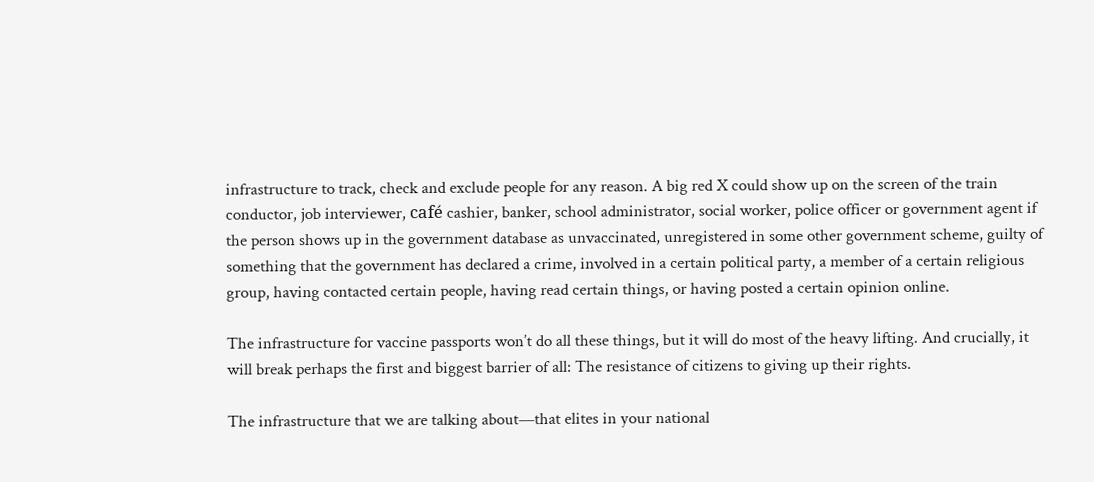infrastructure to track, check and exclude people for any reason. A big red X could show up on the screen of the train conductor, job interviewer, café cashier, banker, school administrator, social worker, police officer or government agent if the person shows up in the government database as unvaccinated, unregistered in some other government scheme, guilty of something that the government has declared a crime, involved in a certain political party, a member of a certain religious group, having contacted certain people, having read certain things, or having posted a certain opinion online.

The infrastructure for vaccine passports won’t do all these things, but it will do most of the heavy lifting. And crucially, it will break perhaps the first and biggest barrier of all: The resistance of citizens to giving up their rights.

The infrastructure that we are talking about—that elites in your national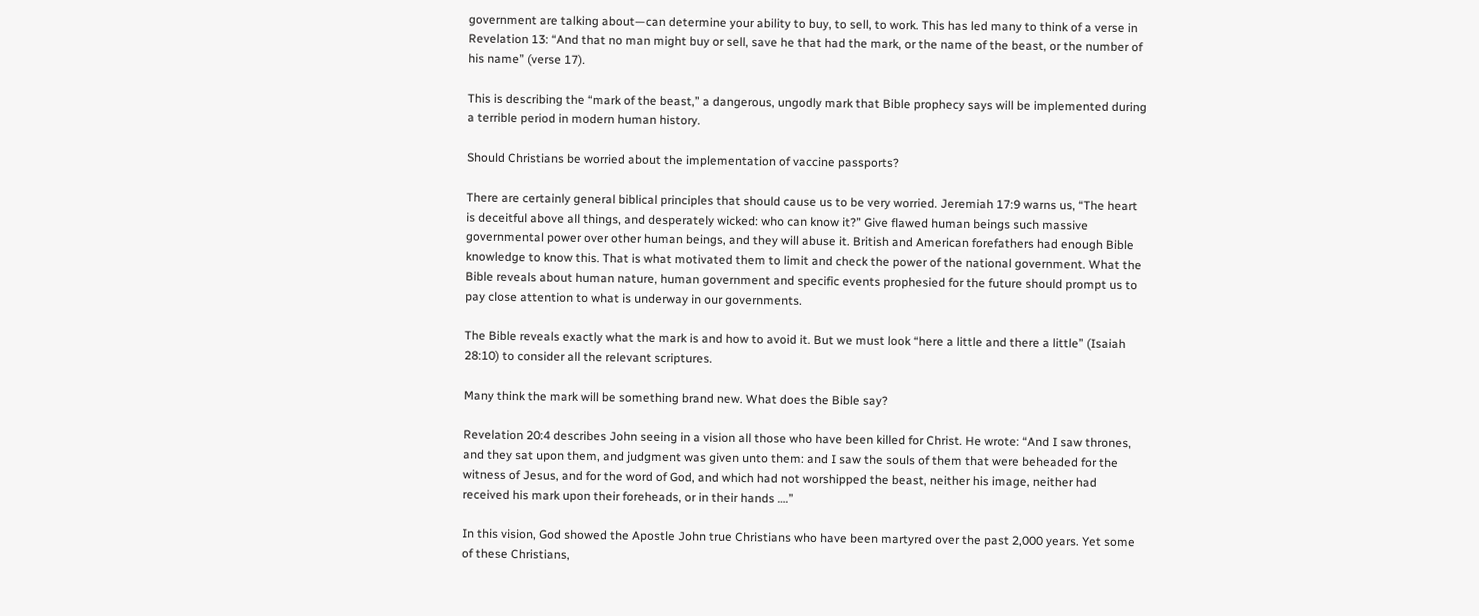government are talking about—can determine your ability to buy, to sell, to work. This has led many to think of a verse in Revelation 13: “And that no man might buy or sell, save he that had the mark, or the name of the beast, or the number of his name” (verse 17).

This is describing the “mark of the beast,” a dangerous, ungodly mark that Bible prophecy says will be implemented during a terrible period in modern human history.

Should Christians be worried about the implementation of vaccine passports?

There are certainly general biblical principles that should cause us to be very worried. Jeremiah 17:9 warns us, “The heart is deceitful above all things, and desperately wicked: who can know it?” Give flawed human beings such massive governmental power over other human beings, and they will abuse it. British and American forefathers had enough Bible knowledge to know this. That is what motivated them to limit and check the power of the national government. What the Bible reveals about human nature, human government and specific events prophesied for the future should prompt us to pay close attention to what is underway in our governments.

The Bible reveals exactly what the mark is and how to avoid it. But we must look “here a little and there a little” (Isaiah 28:10) to consider all the relevant scriptures.

Many think the mark will be something brand new. What does the Bible say?

Revelation 20:4 describes John seeing in a vision all those who have been killed for Christ. He wrote: “And I saw thrones, and they sat upon them, and judgment was given unto them: and I saw the souls of them that were beheaded for the witness of Jesus, and for the word of God, and which had not worshipped the beast, neither his image, neither had received his mark upon their foreheads, or in their hands ….”

In this vision, God showed the Apostle John true Christians who have been martyred over the past 2,000 years. Yet some of these Christians,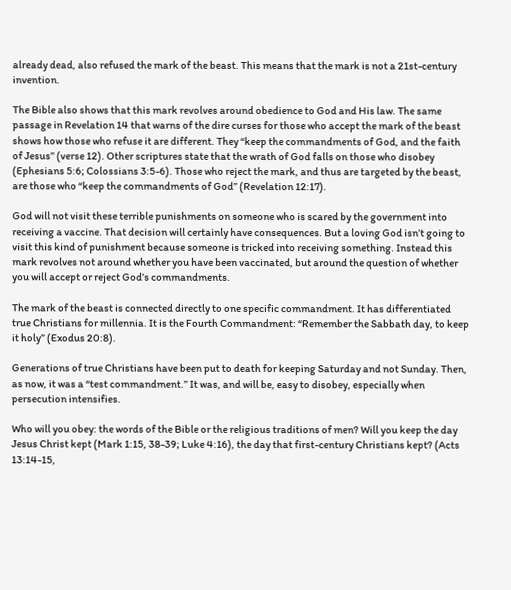already dead, also refused the mark of the beast. This means that the mark is not a 21st-century invention.

The Bible also shows that this mark revolves around obedience to God and His law. The same passage in Revelation 14 that warns of the dire curses for those who accept the mark of the beast shows how those who refuse it are different. They “keep the commandments of God, and the faith of Jesus” (verse 12). Other scriptures state that the wrath of God falls on those who disobey (Ephesians 5:6; Colossians 3:5-6). Those who reject the mark, and thus are targeted by the beast, are those who “keep the commandments of God” (Revelation 12:17).

God will not visit these terrible punishments on someone who is scared by the government into receiving a vaccine. That decision will certainly have consequences. But a loving God isn’t going to visit this kind of punishment because someone is tricked into receiving something. Instead this mark revolves not around whether you have been vaccinated, but around the question of whether you will accept or reject God’s commandments.

The mark of the beast is connected directly to one specific commandment. It has differentiated true Christians for millennia. It is the Fourth Commandment: “Remember the Sabbath day, to keep it holy” (Exodus 20:8).

Generations of true Christians have been put to death for keeping Saturday and not Sunday. Then, as now, it was a “test commandment.” It was, and will be, easy to disobey, especially when persecution intensifies.

Who will you obey: the words of the Bible or the religious traditions of men? Will you keep the day Jesus Christ kept (Mark 1:15, 38-39; Luke 4:16), the day that first-century Christians kept? (Acts 13:14-15,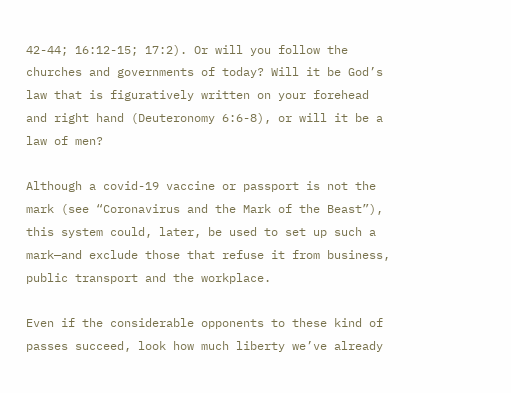42-44; 16:12-15; 17:2). Or will you follow the churches and governments of today? Will it be God’s law that is figuratively written on your forehead and right hand (Deuteronomy 6:6-8), or will it be a law of men?

Although a covid-19 vaccine or passport is not the mark (see “Coronavirus and the Mark of the Beast”), this system could, later, be used to set up such a mark—and exclude those that refuse it from business, public transport and the workplace.

Even if the considerable opponents to these kind of passes succeed, look how much liberty we’ve already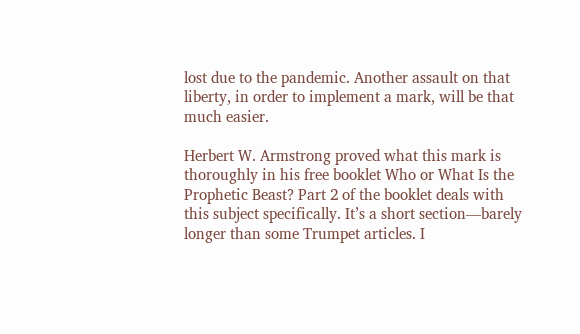lost due to the pandemic. Another assault on that liberty, in order to implement a mark, will be that much easier.

Herbert W. Armstrong proved what this mark is thoroughly in his free booklet Who or What Is the Prophetic Beast? Part 2 of the booklet deals with this subject specifically. It’s a short section—barely longer than some Trumpet articles. I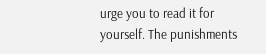urge you to read it for yourself. The punishments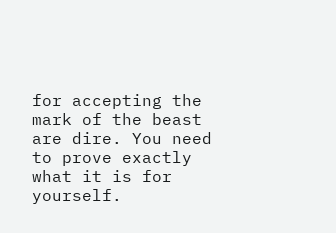for accepting the mark of the beast are dire. You need to prove exactly what it is for yourself.